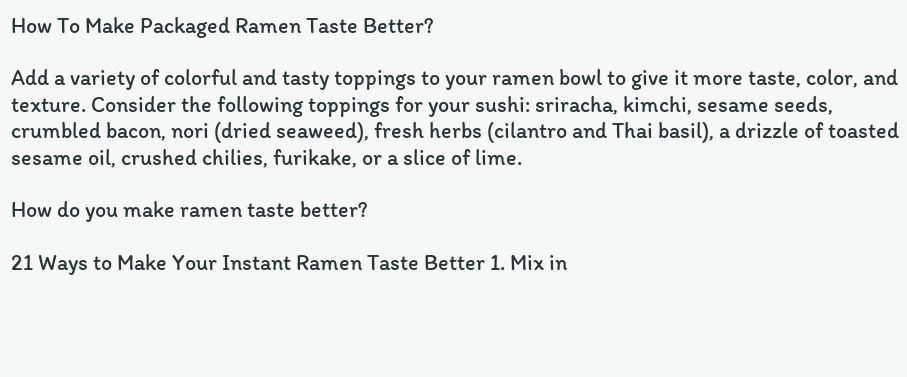How To Make Packaged Ramen Taste Better?

Add a variety of colorful and tasty toppings to your ramen bowl to give it more taste, color, and texture. Consider the following toppings for your sushi: sriracha, kimchi, sesame seeds, crumbled bacon, nori (dried seaweed), fresh herbs (cilantro and Thai basil), a drizzle of toasted sesame oil, crushed chilies, furikake, or a slice of lime.

How do you make ramen taste better?

21 Ways to Make Your Instant Ramen Taste Better 1. Mix in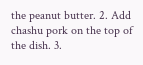the peanut butter. 2. Add chashu pork on the top of the dish. 3.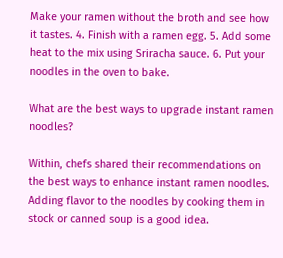Make your ramen without the broth and see how it tastes. 4. Finish with a ramen egg. 5. Add some heat to the mix using Sriracha sauce. 6. Put your noodles in the oven to bake.

What are the best ways to upgrade instant ramen noodles?

Within, chefs shared their recommendations on the best ways to enhance instant ramen noodles. Adding flavor to the noodles by cooking them in stock or canned soup is a good idea.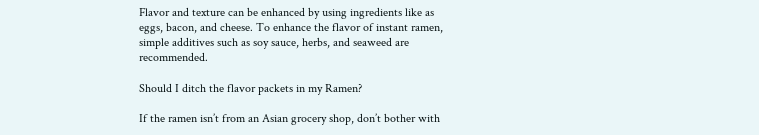Flavor and texture can be enhanced by using ingredients like as eggs, bacon, and cheese. To enhance the flavor of instant ramen, simple additives such as soy sauce, herbs, and seaweed are recommended.

Should I ditch the flavor packets in my Ramen?

If the ramen isn’t from an Asian grocery shop, don’t bother with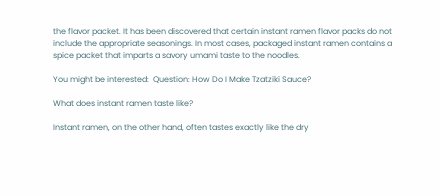the flavor packet. It has been discovered that certain instant ramen flavor packs do not include the appropriate seasonings. In most cases, packaged instant ramen contains a spice packet that imparts a savory umami taste to the noodles.

You might be interested:  Question: How Do I Make Tzatziki Sauce?

What does instant ramen taste like?

Instant ramen, on the other hand, often tastes exactly like the dry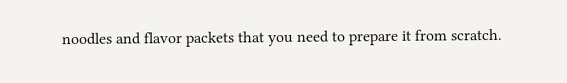noodles and flavor packets that you need to prepare it from scratch.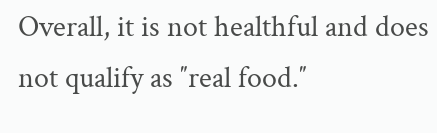Overall, it is not healthful and does not qualify as ″real food.″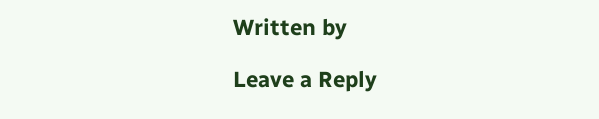Written by

Leave a Reply